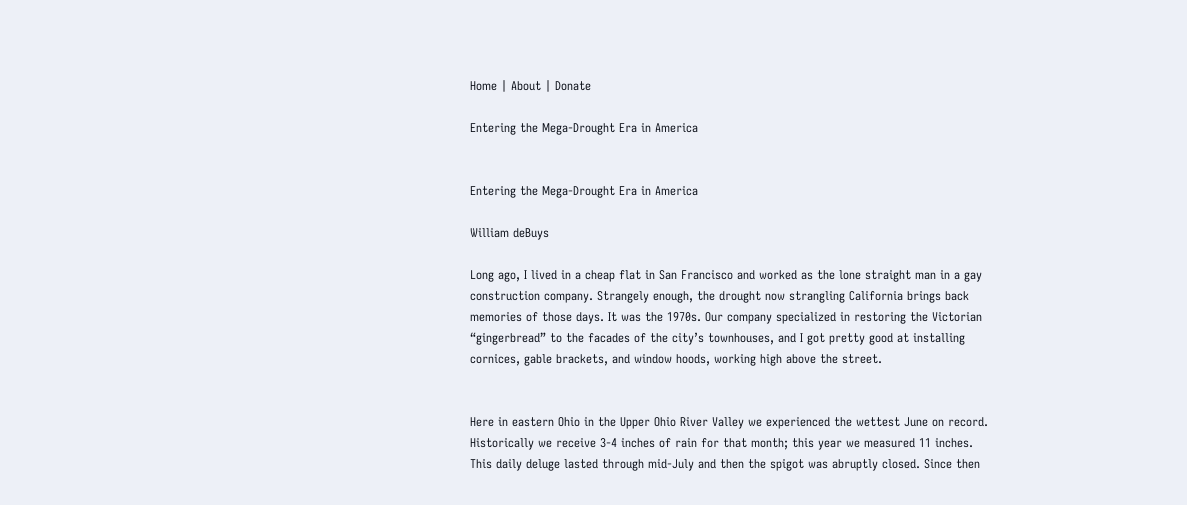Home | About | Donate

Entering the Mega-Drought Era in America


Entering the Mega-Drought Era in America

William deBuys

Long ago, I lived in a cheap flat in San Francisco and worked as the lone straight man in a gay construction company. Strangely enough, the drought now strangling California brings back memories of those days. It was the 1970s. Our company specialized in restoring the Victorian “gingerbread” to the facades of the city’s townhouses, and I got pretty good at installing cornices, gable brackets, and window hoods, working high above the street.


Here in eastern Ohio in the Upper Ohio River Valley we experienced the wettest June on record. Historically we receive 3-4 inches of rain for that month; this year we measured 11 inches. This daily deluge lasted through mid-July and then the spigot was abruptly closed. Since then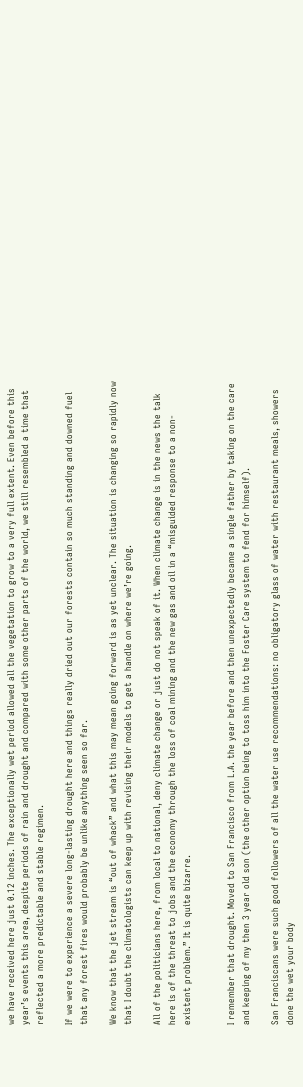we have received here just 0.12 inches. The exceptionally wet period allowed all the vegetation to grow to a very full extent. Even before this year’s events this area, despite periods of rain and drought and compared with some other parts of the world, we still resembled a time that reflected a more predictable and stable regimen.

If we were to experience a severe long-lasting drought here and things really dried out our forests contain so much standing and downed fuel that any forest fires would probably be unlike anything seen so far.

We know that the jet stream is “out of whack” and what this may mean going forward is as yet unclear. The situation is changing so rapidly now that I doubt the climatologists can keep up with revising their models to get a handle on where we’re going.

All of the politicians here, from local to national, deny climate change or just do not speak of it. When climate change is in the news the talk here is of the threat to jobs and the economy through the loss of coal mining and the new gas and oil in a “misguided response to a non-existent problem.” It is quite bizarre.


I remember that drought. Moved to San Francisco from L.A. the year before and then unexpectedly became a single father by taking on the care and keeping of my then 3 year old son (the other option being to toss him into the Foster Care system to fend for himself).

San Franciscans were such good followers of all the water use recommendations: no obligatory glass of water with restaurant meals, showers done the wet your body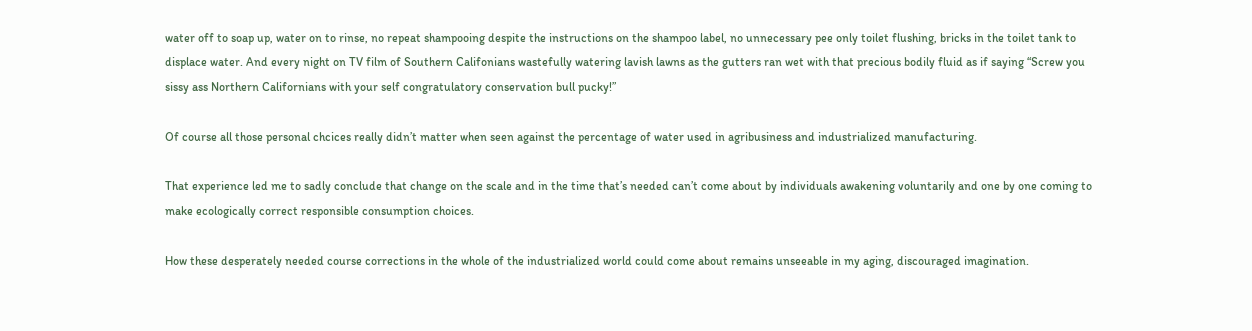water off to soap up, water on to rinse, no repeat shampooing despite the instructions on the shampoo label, no unnecessary pee only toilet flushing, bricks in the toilet tank to displace water. And every night on TV film of Southern Califonians wastefully watering lavish lawns as the gutters ran wet with that precious bodily fluid as if saying “Screw you sissy ass Northern Californians with your self congratulatory conservation bull pucky!”

Of course all those personal chcices really didn’t matter when seen against the percentage of water used in agribusiness and industrialized manufacturing.

That experience led me to sadly conclude that change on the scale and in the time that’s needed can’t come about by individuals awakening voluntarily and one by one coming to make ecologically correct responsible consumption choices.

How these desperately needed course corrections in the whole of the industrialized world could come about remains unseeable in my aging, discouraged imagination.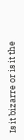Is it bizarre or is it the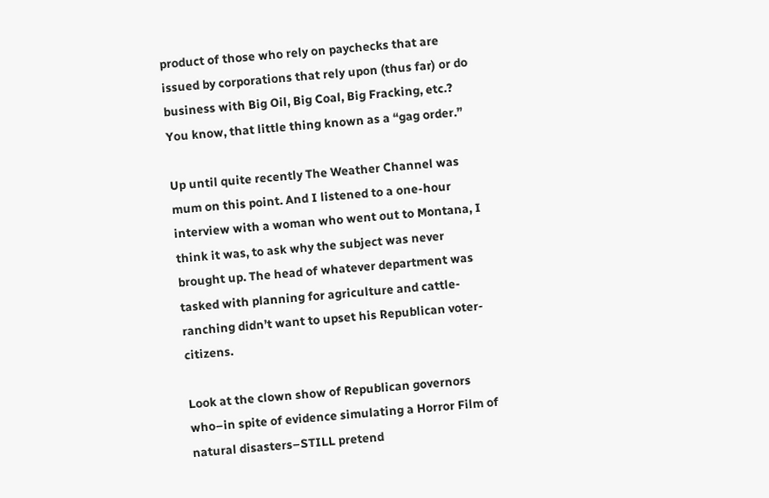product of those who rely on paychecks that are issued by corporations that rely upon (thus far) or do business with Big Oil, Big Coal, Big Fracking, etc.? You know, that little thing known as a “gag order.”

Up until quite recently The Weather Channel was mum on this point. And I listened to a one-hour interview with a woman who went out to Montana, I think it was, to ask why the subject was never brought up. The head of whatever department was tasked with planning for agriculture and cattle-ranching didn’t want to upset his Republican voter-citizens.

Look at the clown show of Republican governors who–in spite of evidence simulating a Horror Film of natural disasters–STILL pretend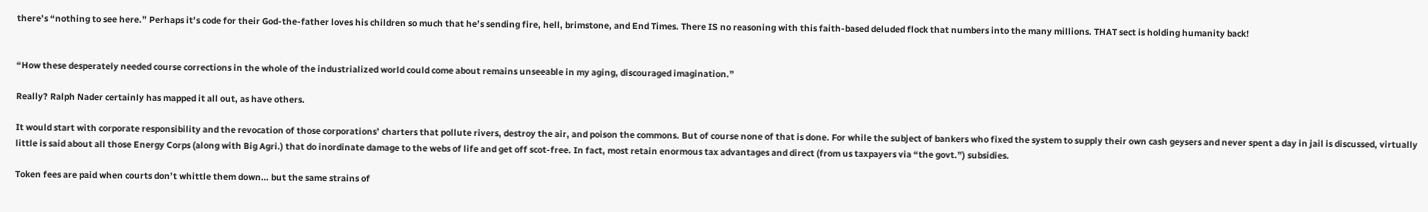there’s “nothing to see here.” Perhaps it’s code for their God-the-father loves his children so much that he’s sending fire, hell, brimstone, and End Times. There IS no reasoning with this faith-based deluded flock that numbers into the many millions. THAT sect is holding humanity back!


“How these desperately needed course corrections in the whole of the industrialized world could come about remains unseeable in my aging, discouraged imagination.”

Really? Ralph Nader certainly has mapped it all out, as have others.

It would start with corporate responsibility and the revocation of those corporations’ charters that pollute rivers, destroy the air, and poison the commons. But of course none of that is done. For while the subject of bankers who fixed the system to supply their own cash geysers and never spent a day in jail is discussed, virtually little is said about all those Energy Corps (along with Big Agri.) that do inordinate damage to the webs of life and get off scot-free. In fact, most retain enormous tax advantages and direct (from us taxpayers via “the govt.”) subsidies.

Token fees are paid when courts don’t whittle them down… but the same strains of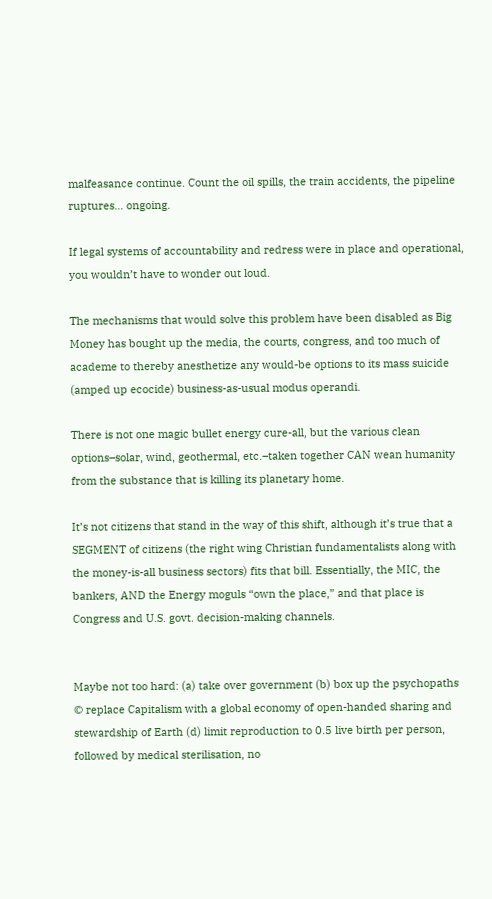malfeasance continue. Count the oil spills, the train accidents, the pipeline ruptures… ongoing.

If legal systems of accountability and redress were in place and operational, you wouldn’t have to wonder out loud.

The mechanisms that would solve this problem have been disabled as Big Money has bought up the media, the courts, congress, and too much of academe to thereby anesthetize any would-be options to its mass suicide (amped up ecocide) business-as-usual modus operandi.

There is not one magic bullet energy cure-all, but the various clean options–solar, wind, geothermal, etc.–taken together CAN wean humanity from the substance that is killing its planetary home.

It’s not citizens that stand in the way of this shift, although it’s true that a SEGMENT of citizens (the right wing Christian fundamentalists along with the money-is-all business sectors) fits that bill. Essentially, the MIC, the bankers, AND the Energy moguls “own the place,” and that place is Congress and U.S. govt. decision-making channels.


Maybe not too hard: (a) take over government (b) box up the psychopaths © replace Capitalism with a global economy of open-handed sharing and stewardship of Earth (d) limit reproduction to 0.5 live birth per person, followed by medical sterilisation, no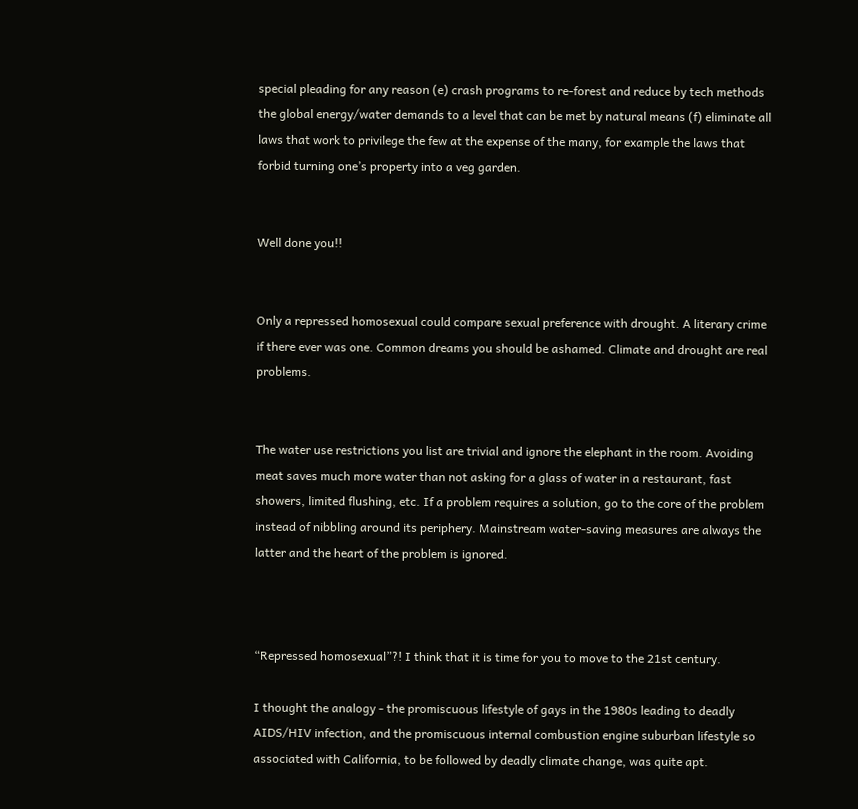special pleading for any reason (e) crash programs to re-forest and reduce by tech methods the global energy/water demands to a level that can be met by natural means (f) eliminate all laws that work to privilege the few at the expense of the many, for example the laws that forbid turning one’s property into a veg garden.


Well done you!!


Only a repressed homosexual could compare sexual preference with drought. A literary crime if there ever was one. Common dreams you should be ashamed. Climate and drought are real problems.


The water use restrictions you list are trivial and ignore the elephant in the room. Avoiding meat saves much more water than not asking for a glass of water in a restaurant, fast showers, limited flushing, etc. If a problem requires a solution, go to the core of the problem instead of nibbling around its periphery. Mainstream water-saving measures are always the latter and the heart of the problem is ignored.



“Repressed homosexual”?! I think that it is time for you to move to the 21st century.

I thought the analogy - the promiscuous lifestyle of gays in the 1980s leading to deadly AIDS/HIV infection, and the promiscuous internal combustion engine suburban lifestyle so associated with California, to be followed by deadly climate change, was quite apt.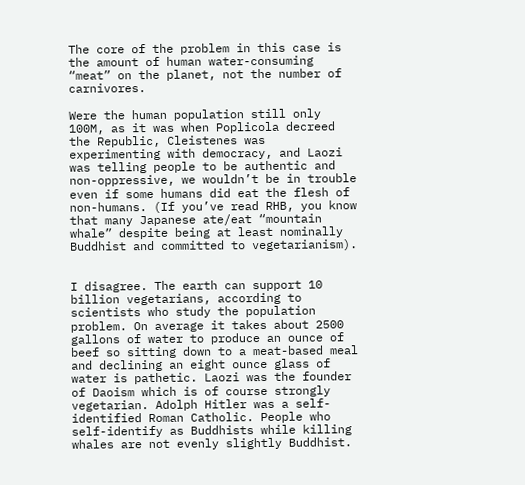The core of the problem in this case is the amount of human water-consuming “meat” on the planet, not the number of carnivores.

Were the human population still only 100M, as it was when Poplicola decreed the Republic, Cleistenes was experimenting with democracy, and Laozi was telling people to be authentic and non-oppressive, we wouldn’t be in trouble even if some humans did eat the flesh of non-humans. (If you’ve read RHB, you know that many Japanese ate/eat “mountain whale” despite being at least nominally Buddhist and committed to vegetarianism).


I disagree. The earth can support 10 billion vegetarians, according to scientists who study the population problem. On average it takes about 2500 gallons of water to produce an ounce of beef so sitting down to a meat-based meal and declining an eight ounce glass of water is pathetic. Laozi was the founder of Daoism which is of course strongly vegetarian. Adolph Hitler was a self-identified Roman Catholic. People who self-identify as Buddhists while killing whales are not evenly slightly Buddhist.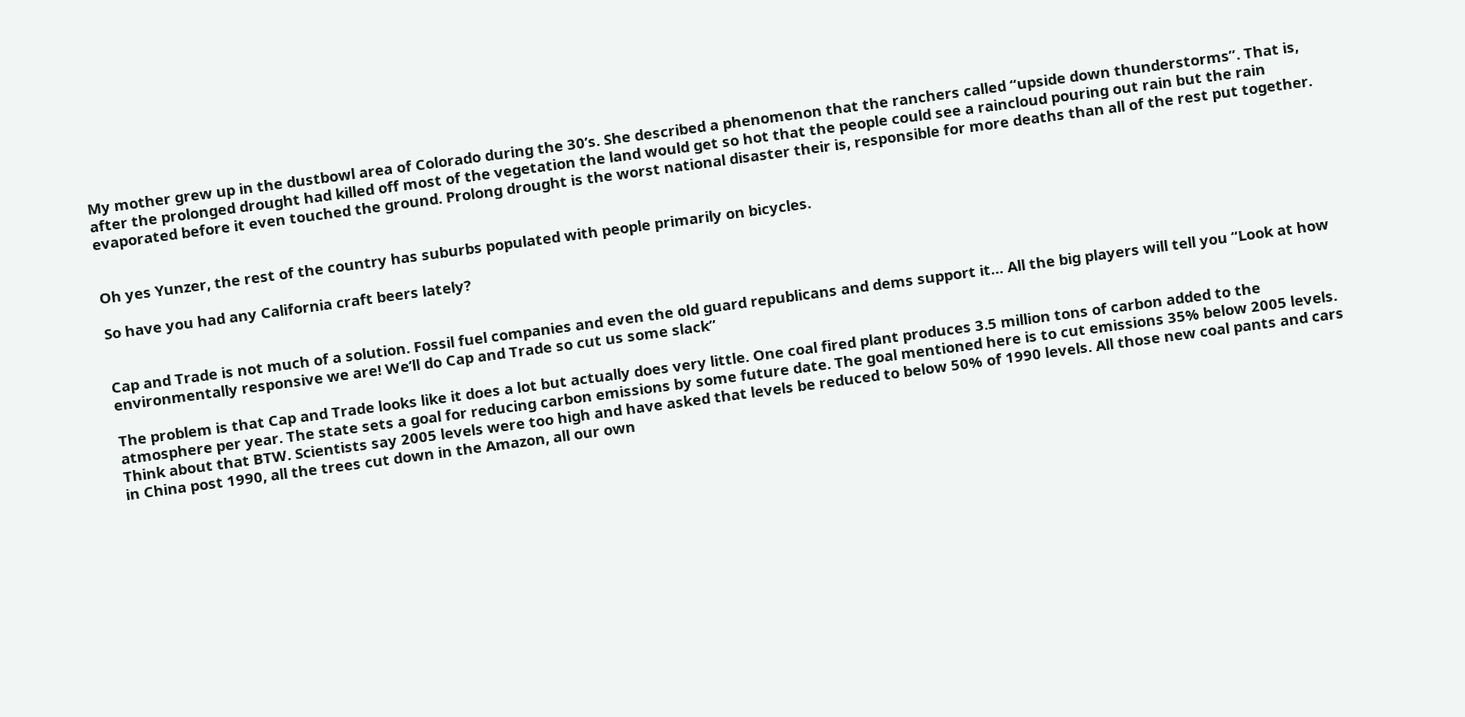My mother grew up in the dustbowl area of Colorado during the 30’s. She described a phenomenon that the ranchers called “upside down thunderstorms”. That is, after the prolonged drought had killed off most of the vegetation the land would get so hot that the people could see a raincloud pouring out rain but the rain evaporated before it even touched the ground. Prolong drought is the worst national disaster their is, responsible for more deaths than all of the rest put together.


Oh yes Yunzer, the rest of the country has suburbs populated with people primarily on bicycles.

So have you had any California craft beers lately?


Cap and Trade is not much of a solution. Fossil fuel companies and even the old guard republicans and dems support it… All the big players will tell you “Look at how environmentally responsive we are! We’ll do Cap and Trade so cut us some slack”

The problem is that Cap and Trade looks like it does a lot but actually does very little. One coal fired plant produces 3.5 million tons of carbon added to the atmosphere per year. The state sets a goal for reducing carbon emissions by some future date. The goal mentioned here is to cut emissions 35% below 2005 levels. Think about that BTW. Scientists say 2005 levels were too high and have asked that levels be reduced to below 50% of 1990 levels. All those new coal pants and cars in China post 1990, all the trees cut down in the Amazon, all our own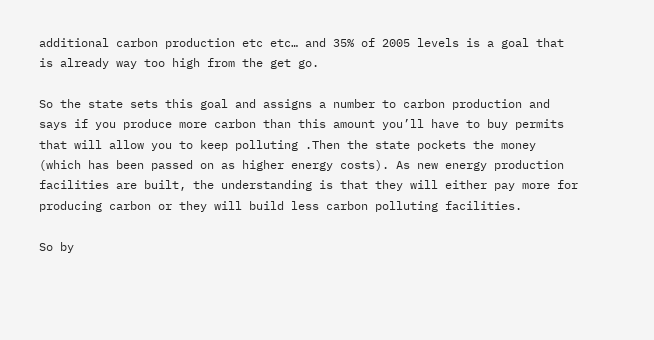additional carbon production etc etc… and 35% of 2005 levels is a goal that is already way too high from the get go.

So the state sets this goal and assigns a number to carbon production and says if you produce more carbon than this amount you’ll have to buy permits that will allow you to keep polluting .Then the state pockets the money (which has been passed on as higher energy costs). As new energy production facilities are built, the understanding is that they will either pay more for producing carbon or they will build less carbon polluting facilities.

So by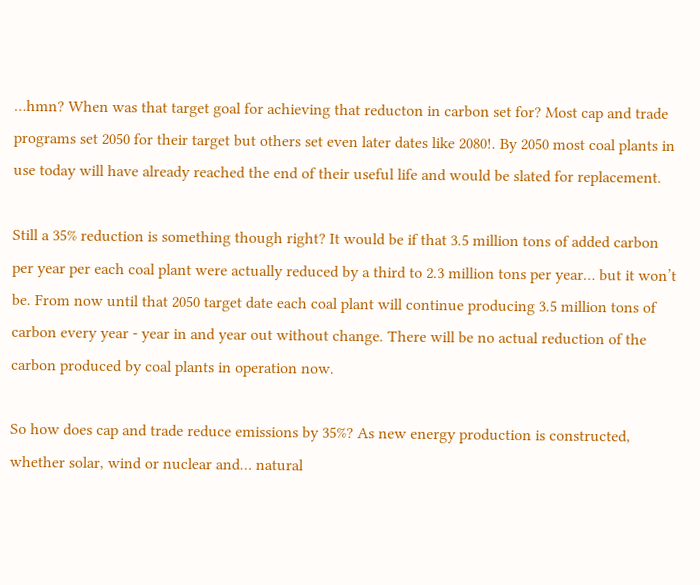…hmn? When was that target goal for achieving that reducton in carbon set for? Most cap and trade programs set 2050 for their target but others set even later dates like 2080!. By 2050 most coal plants in use today will have already reached the end of their useful life and would be slated for replacement.

Still a 35% reduction is something though right? It would be if that 3.5 million tons of added carbon per year per each coal plant were actually reduced by a third to 2.3 million tons per year… but it won’t be. From now until that 2050 target date each coal plant will continue producing 3.5 million tons of carbon every year - year in and year out without change. There will be no actual reduction of the carbon produced by coal plants in operation now.

So how does cap and trade reduce emissions by 35%? As new energy production is constructed, whether solar, wind or nuclear and… natural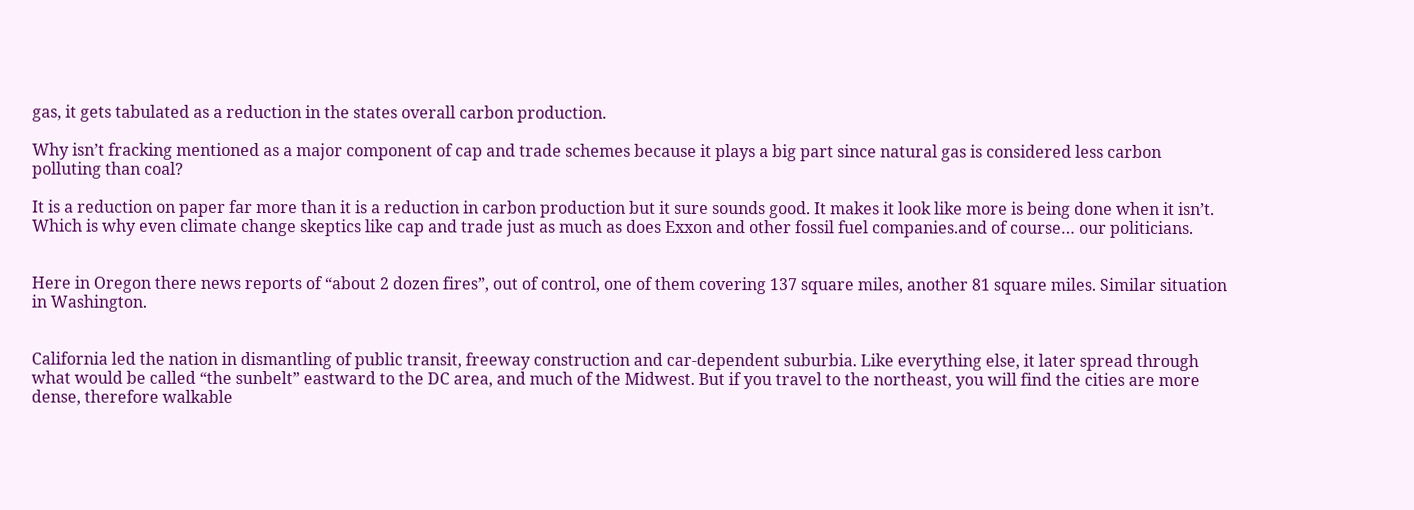gas, it gets tabulated as a reduction in the states overall carbon production.

Why isn’t fracking mentioned as a major component of cap and trade schemes because it plays a big part since natural gas is considered less carbon polluting than coal?

It is a reduction on paper far more than it is a reduction in carbon production but it sure sounds good. It makes it look like more is being done when it isn’t. Which is why even climate change skeptics like cap and trade just as much as does Exxon and other fossil fuel companies.and of course… our politicians.


Here in Oregon there news reports of “about 2 dozen fires”, out of control, one of them covering 137 square miles, another 81 square miles. Similar situation in Washington.


California led the nation in dismantling of public transit, freeway construction and car-dependent suburbia. Like everything else, it later spread through what would be called “the sunbelt” eastward to the DC area, and much of the Midwest. But if you travel to the northeast, you will find the cities are more dense, therefore walkable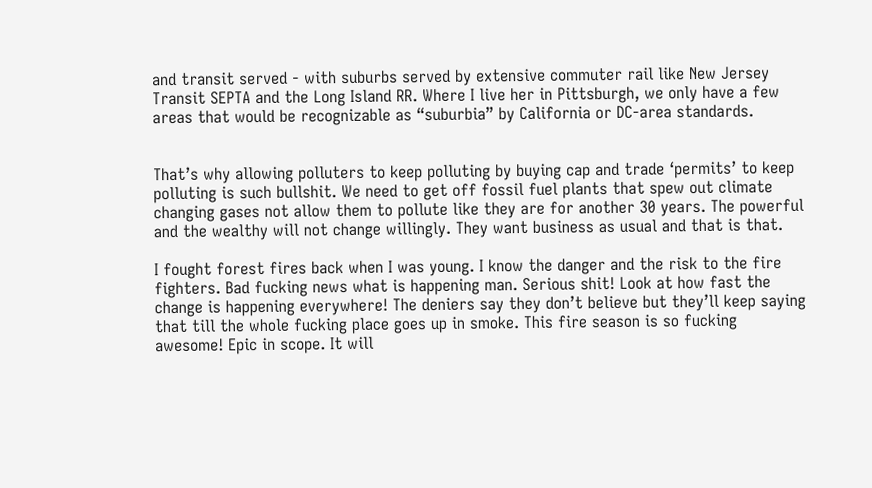and transit served - with suburbs served by extensive commuter rail like New Jersey Transit SEPTA and the Long Island RR. Where I live her in Pittsburgh, we only have a few areas that would be recognizable as “suburbia” by California or DC-area standards.


That’s why allowing polluters to keep polluting by buying cap and trade ‘permits’ to keep polluting is such bullshit. We need to get off fossil fuel plants that spew out climate changing gases not allow them to pollute like they are for another 30 years. The powerful and the wealthy will not change willingly. They want business as usual and that is that.

I fought forest fires back when I was young. I know the danger and the risk to the fire fighters. Bad fucking news what is happening man. Serious shit! Look at how fast the change is happening everywhere! The deniers say they don’t believe but they’ll keep saying that till the whole fucking place goes up in smoke. This fire season is so fucking awesome! Epic in scope. It will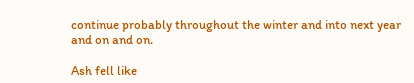continue probably throughout the winter and into next year and on and on.

Ash fell like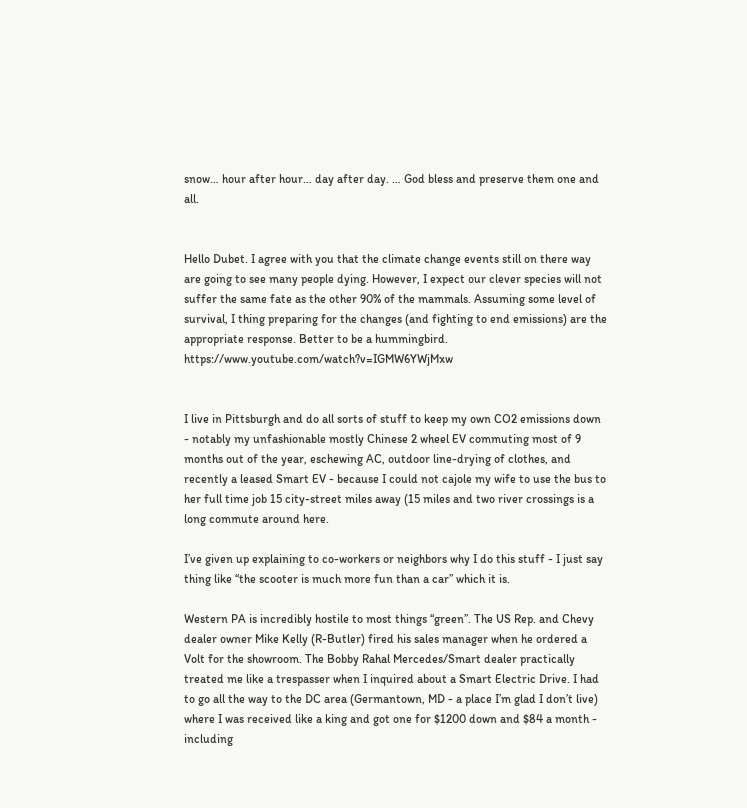snow… hour after hour… day after day. … God bless and preserve them one and all.


Hello Dubet. I agree with you that the climate change events still on there way are going to see many people dying. However, I expect our clever species will not suffer the same fate as the other 90% of the mammals. Assuming some level of survival, I thing preparing for the changes (and fighting to end emissions) are the appropriate response. Better to be a hummingbird. https://www.youtube.com/watch?v=IGMW6YWjMxw


I live in Pittsburgh and do all sorts of stuff to keep my own CO2 emissions down - notably my unfashionable mostly Chinese 2 wheel EV commuting most of 9 months out of the year, eschewing AC, outdoor line-drying of clothes, and recently a leased Smart EV - because I could not cajole my wife to use the bus to her full time job 15 city-street miles away (15 miles and two river crossings is a long commute around here.

I’ve given up explaining to co-workers or neighbors why I do this stuff - I just say thing like “the scooter is much more fun than a car” which it is.

Western PA is incredibly hostile to most things “green”. The US Rep. and Chevy dealer owner Mike Kelly (R-Butler) fired his sales manager when he ordered a Volt for the showroom. The Bobby Rahal Mercedes/Smart dealer practically treated me like a trespasser when I inquired about a Smart Electric Drive. I had to go all the way to the DC area (Germantown, MD - a place I’m glad I don’t live) where I was received like a king and got one for $1200 down and $84 a month - including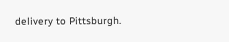delivery to Pittsburgh.